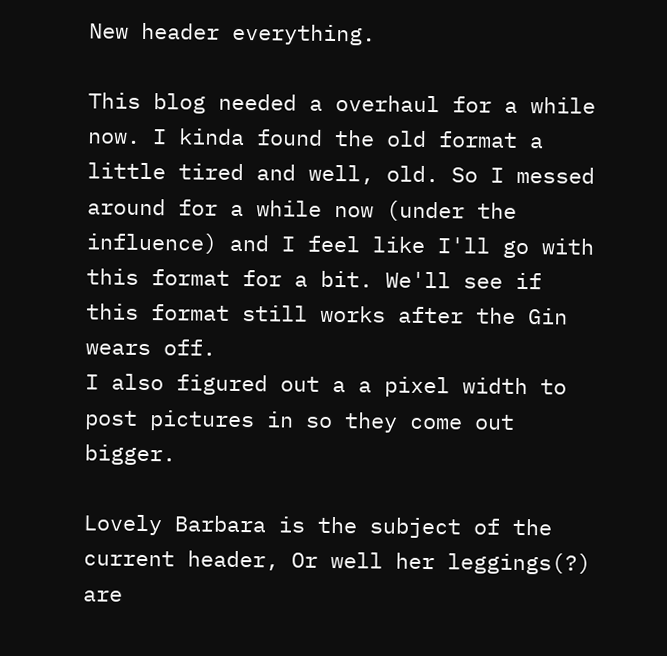New header everything.

This blog needed a overhaul for a while now. I kinda found the old format a little tired and well, old. So I messed around for a while now (under the influence) and I feel like I'll go with this format for a bit. We'll see if this format still works after the Gin wears off.
I also figured out a a pixel width to post pictures in so they come out bigger.

Lovely Barbara is the subject of the current header, Or well her leggings(?) are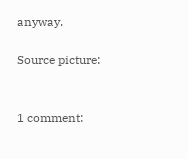anyway.

Source picture:


1 comment: